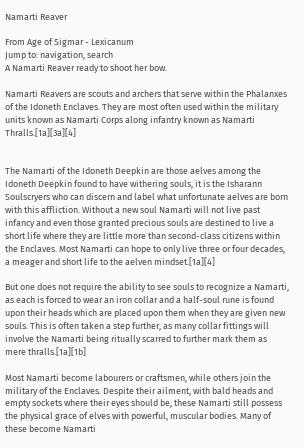Namarti Reaver

From Age of Sigmar - Lexicanum
Jump to: navigation, search
A Namarti Reaver ready to shoot her bow.

Namarti Reavers are scouts and archers that serve within the Phalanxes of the Idoneth Enclaves. They are most often used within the military units known as Namarti Corps along infantry known as Namarti Thralls.[1a][3a][4]


The Namarti of the Idoneth Deepkin are those aelves among the Idoneth Deepkin found to have withering souls, it is the Isharann Soulscryers who can discern and label what unfortunate aelves are born with this affliction. Without a new soul Namarti will not live past infancy and even those granted precious souls are destined to live a short life where they are little more than second-class citizens within the Enclaves. Most Namarti can hope to only live three or four decades, a meager and short life to the aelven mindset.[1a][4]

But one does not require the ability to see souls to recognize a Namarti, as each is forced to wear an iron collar and a half-soul rune is found upon their heads which are placed upon them when they are given new souls. This is often taken a step further, as many collar fittings will involve the Namarti being ritually scarred to further mark them as mere thralls.[1a][1b]

Most Namarti become labourers or craftsmen, while others join the military of the Enclaves. Despite their ailment, with bald heads and empty sockets where their eyes should be, these Namarti still possess the physical grace of elves with powerful, muscular bodies. Many of these become Namarti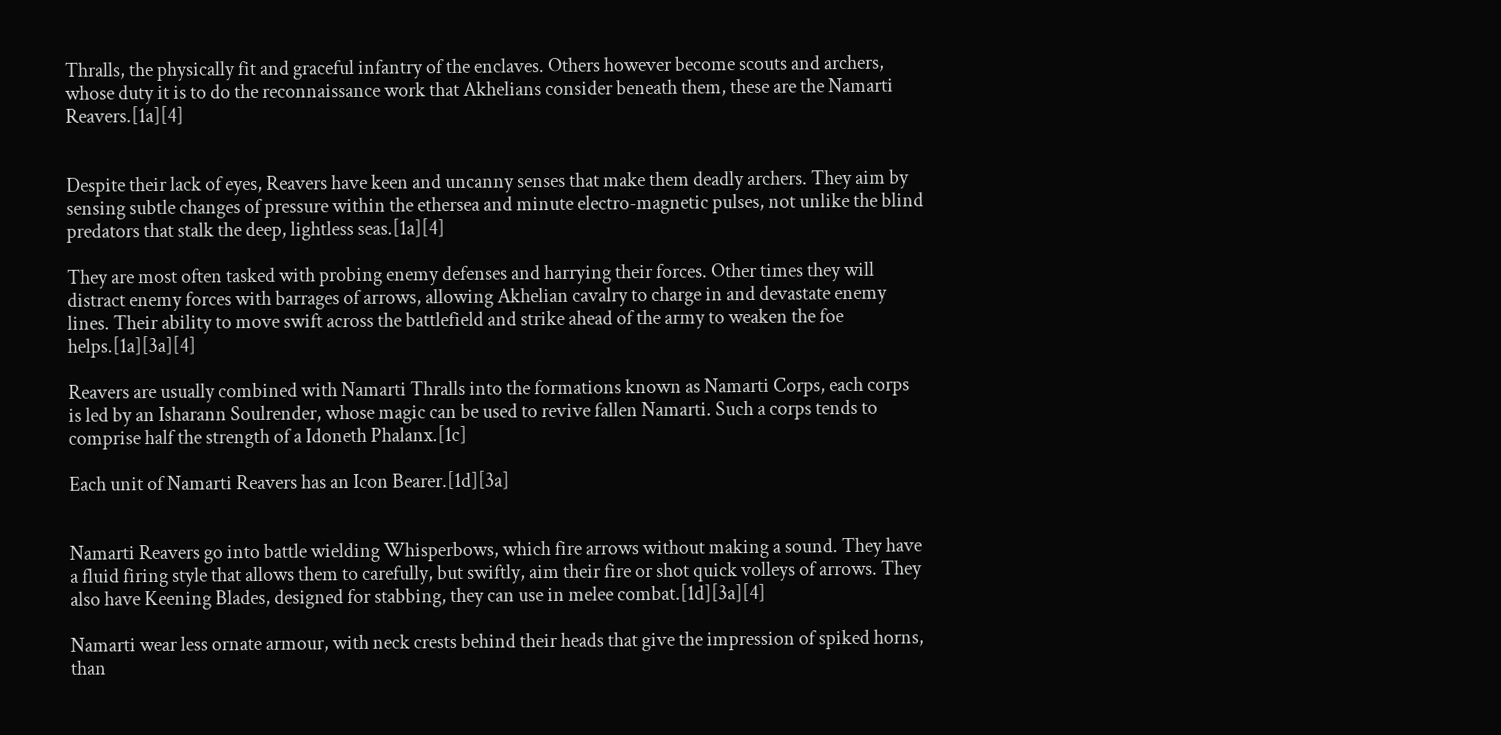Thralls, the physically fit and graceful infantry of the enclaves. Others however become scouts and archers, whose duty it is to do the reconnaissance work that Akhelians consider beneath them, these are the Namarti Reavers.[1a][4]


Despite their lack of eyes, Reavers have keen and uncanny senses that make them deadly archers. They aim by sensing subtle changes of pressure within the ethersea and minute electro-magnetic pulses, not unlike the blind predators that stalk the deep, lightless seas.[1a][4]

They are most often tasked with probing enemy defenses and harrying their forces. Other times they will distract enemy forces with barrages of arrows, allowing Akhelian cavalry to charge in and devastate enemy lines. Their ability to move swift across the battlefield and strike ahead of the army to weaken the foe helps.[1a][3a][4]

Reavers are usually combined with Namarti Thralls into the formations known as Namarti Corps, each corps is led by an Isharann Soulrender, whose magic can be used to revive fallen Namarti. Such a corps tends to comprise half the strength of a Idoneth Phalanx.[1c]

Each unit of Namarti Reavers has an Icon Bearer.[1d][3a]


Namarti Reavers go into battle wielding Whisperbows, which fire arrows without making a sound. They have a fluid firing style that allows them to carefully, but swiftly, aim their fire or shot quick volleys of arrows. They also have Keening Blades, designed for stabbing, they can use in melee combat.[1d][3a][4]

Namarti wear less ornate armour, with neck crests behind their heads that give the impression of spiked horns, than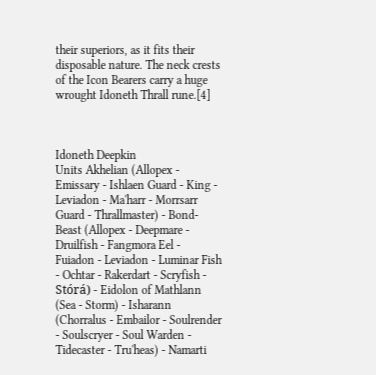their superiors, as it fits their disposable nature. The neck crests of the Icon Bearers carry a huge wrought Idoneth Thrall rune.[4]



Idoneth Deepkin
Units Akhelian (Allopex - Emissary - Ishlaen Guard - King - Leviadon - Ma'harr - Morrsarr Guard - Thrallmaster) - Bond-Beast (Allopex - Deepmare - Druilfish - Fangmora Eel - Fuiadon - Leviadon - Luminar Fish - Ochtar - Rakerdart - Scryfish - Stórá) - Eidolon of Mathlann (Sea - Storm) - Isharann (Chorralus - Embailor - Soulrender - Soulscryer - Soul Warden - Tidecaster - Tru'heas) - Namarti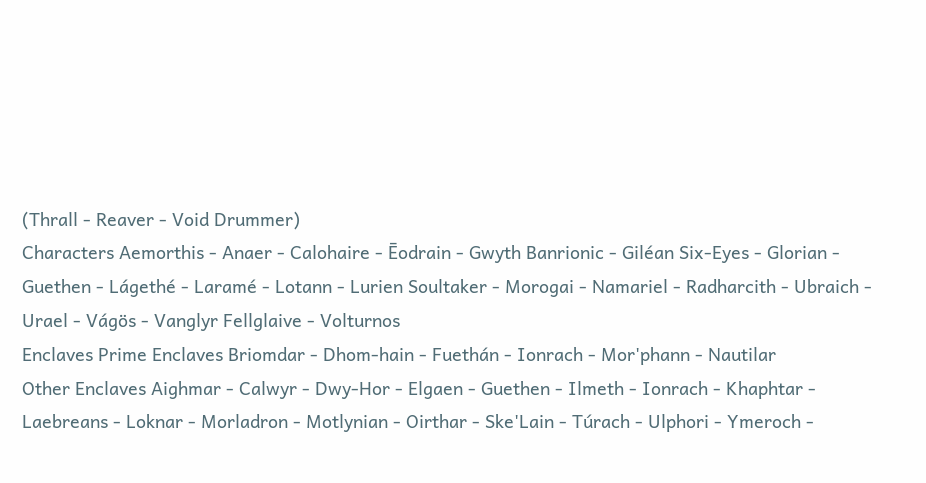(Thrall - Reaver - Void Drummer)
Characters Aemorthis - Anaer - Calohaire - Ēodrain - Gwyth Banrionic - Giléan Six-Eyes - Glorian - Guethen - Lágethé - Laramé - Lotann - Lurien Soultaker - Morogai - Namariel - Radharcith - Ubraich - Urael - Vágös - Vanglyr Fellglaive - Volturnos
Enclaves Prime Enclaves Briomdar - Dhom-hain - Fuethán - Ionrach - Mor'phann - Nautilar
Other Enclaves Aighmar - Calwyr - Dwy-Hor - Elgaen - Guethen - Ilmeth - Ionrach - Khaphtar - Laebreans - Loknar - Morladron - Motlynian - Oirthar - Ske'Lain - Túrach - Ulphori - Ymeroch -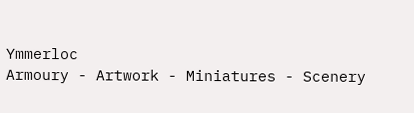Ymmerloc
Armoury - Artwork - Miniatures - Scenery